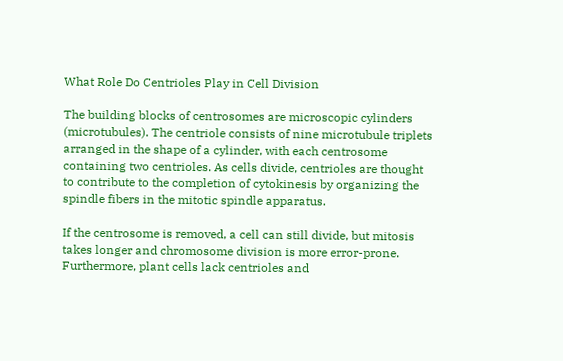What Role Do Centrioles Play in Cell Division

The building blocks of centrosomes are microscopic cylinders (microtubules). The centriole consists of nine microtubule triplets arranged in the shape of a cylinder, with each centrosome containing two centrioles. As cells divide, centrioles are thought to contribute to the completion of cytokinesis by organizing the spindle fibers in the mitotic spindle apparatus.

If the centrosome is removed, a cell can still divide, but mitosis takes longer and chromosome division is more error-prone. Furthermore, plant cells lack centrioles and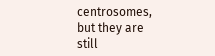centrosomes, but they are still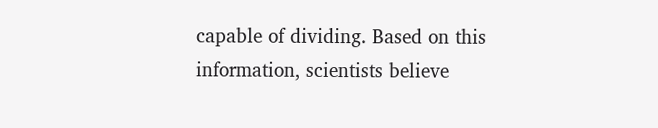capable of dividing. Based on this information, scientists believe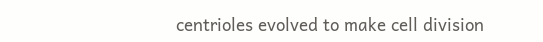centrioles evolved to make cell division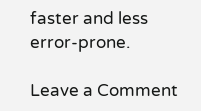faster and less error-prone.

Leave a Comment